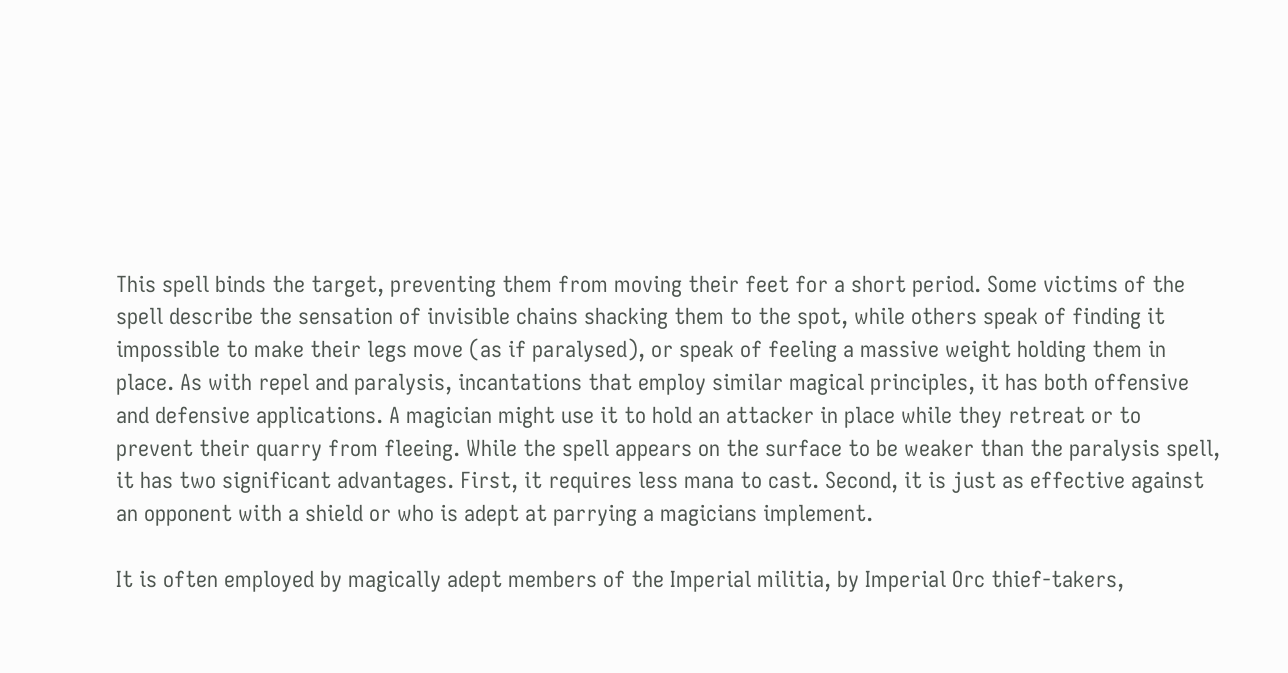This spell binds the target, preventing them from moving their feet for a short period. Some victims of the spell describe the sensation of invisible chains shacking them to the spot, while others speak of finding it impossible to make their legs move (as if paralysed), or speak of feeling a massive weight holding them in place. As with repel and paralysis, incantations that employ similar magical principles, it has both offensive and defensive applications. A magician might use it to hold an attacker in place while they retreat or to prevent their quarry from fleeing. While the spell appears on the surface to be weaker than the paralysis spell, it has two significant advantages. First, it requires less mana to cast. Second, it is just as effective against an opponent with a shield or who is adept at parrying a magicians implement.

It is often employed by magically adept members of the Imperial militia, by Imperial Orc thief-takers,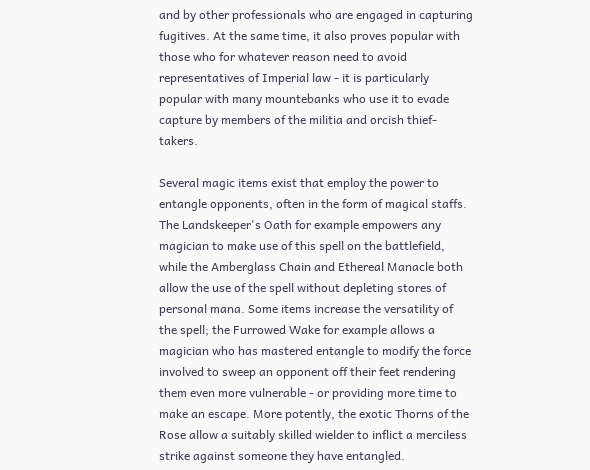and by other professionals who are engaged in capturing fugitives. At the same time, it also proves popular with those who for whatever reason need to avoid representatives of Imperial law - it is particularly popular with many mountebanks who use it to evade capture by members of the militia and orcish thief-takers.

Several magic items exist that employ the power to entangle opponents, often in the form of magical staffs. The Landskeeper's Oath for example empowers any magician to make use of this spell on the battlefield, while the Amberglass Chain and Ethereal Manacle both allow the use of the spell without depleting stores of personal mana. Some items increase the versatility of the spell; the Furrowed Wake for example allows a magician who has mastered entangle to modify the force involved to sweep an opponent off their feet rendering them even more vulnerable - or providing more time to make an escape. More potently, the exotic Thorns of the Rose allow a suitably skilled wielder to inflict a merciless strike against someone they have entangled.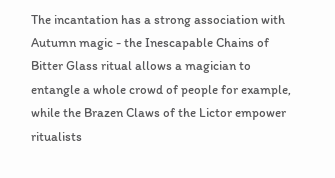The incantation has a strong association with Autumn magic - the Inescapable Chains of Bitter Glass ritual allows a magician to entangle a whole crowd of people for example, while the Brazen Claws of the Lictor empower ritualists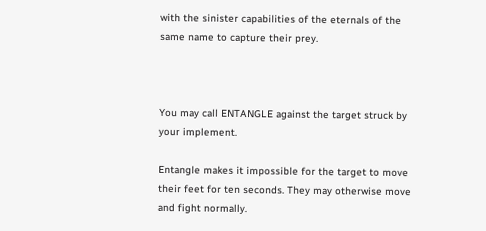with the sinister capabilities of the eternals of the same name to capture their prey.



You may call ENTANGLE against the target struck by your implement.

Entangle makes it impossible for the target to move their feet for ten seconds. They may otherwise move and fight normally.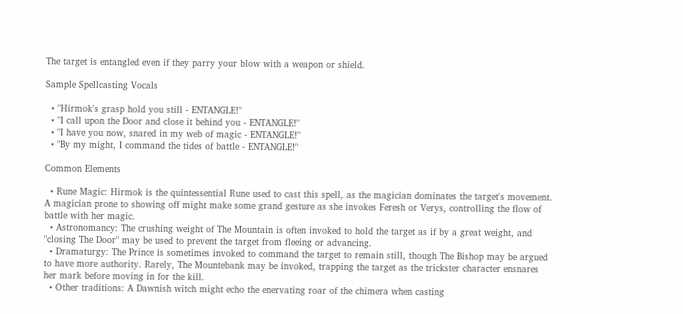The target is entangled even if they parry your blow with a weapon or shield.

Sample Spellcasting Vocals

  • "Hirmok's grasp hold you still - ENTANGLE!"
  • "I call upon the Door and close it behind you - ENTANGLE!"
  • "I have you now, snared in my web of magic - ENTANGLE!"
  • "By my might, I command the tides of battle - ENTANGLE!"

Common Elements

  • Rune Magic: Hirmok is the quintessential Rune used to cast this spell, as the magician dominates the target's movement. A magician prone to showing off might make some grand gesture as she invokes Feresh or Verys, controlling the flow of battle with her magic.
  • Astronomancy: The crushing weight of The Mountain is often invoked to hold the target as if by a great weight, and "closing The Door" may be used to prevent the target from fleeing or advancing.
  • Dramaturgy: The Prince is sometimes invoked to command the target to remain still, though The Bishop may be argued to have more authority. Rarely, The Mountebank may be invoked, trapping the target as the trickster character ensnares her mark before moving in for the kill.
  • Other traditions: A Dawnish witch might echo the enervating roar of the chimera when casting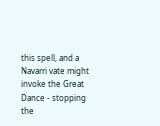this spell, and a Navarri vate might invoke the Great Dance - stopping the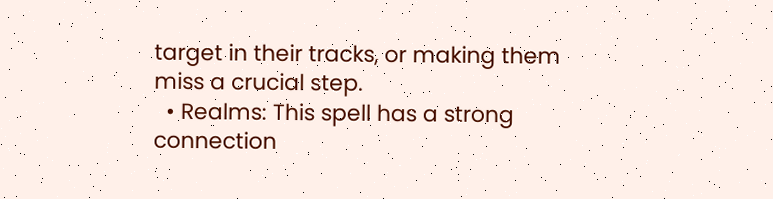target in their tracks, or making them miss a crucial step.
  • Realms: This spell has a strong connection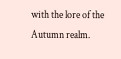with the lore of the Autumn realm.